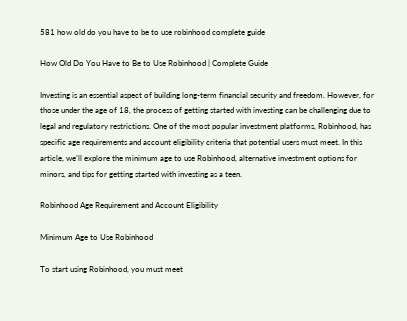581 how old do you have to be to use robinhood complete guide

How Old Do You Have to Be to Use Robinhood | Complete Guide

Investing is an essential aspect of building long-term financial security and freedom. However, for those under the age of 18, the process of getting started with investing can be challenging due to legal and regulatory restrictions. One of the most popular investment platforms, Robinhood, has specific age requirements and account eligibility criteria that potential users must meet. In this article, we’ll explore the minimum age to use Robinhood, alternative investment options for minors, and tips for getting started with investing as a teen.

Robinhood Age Requirement and Account Eligibility

Minimum Age to Use Robinhood

To start using Robinhood, you must meet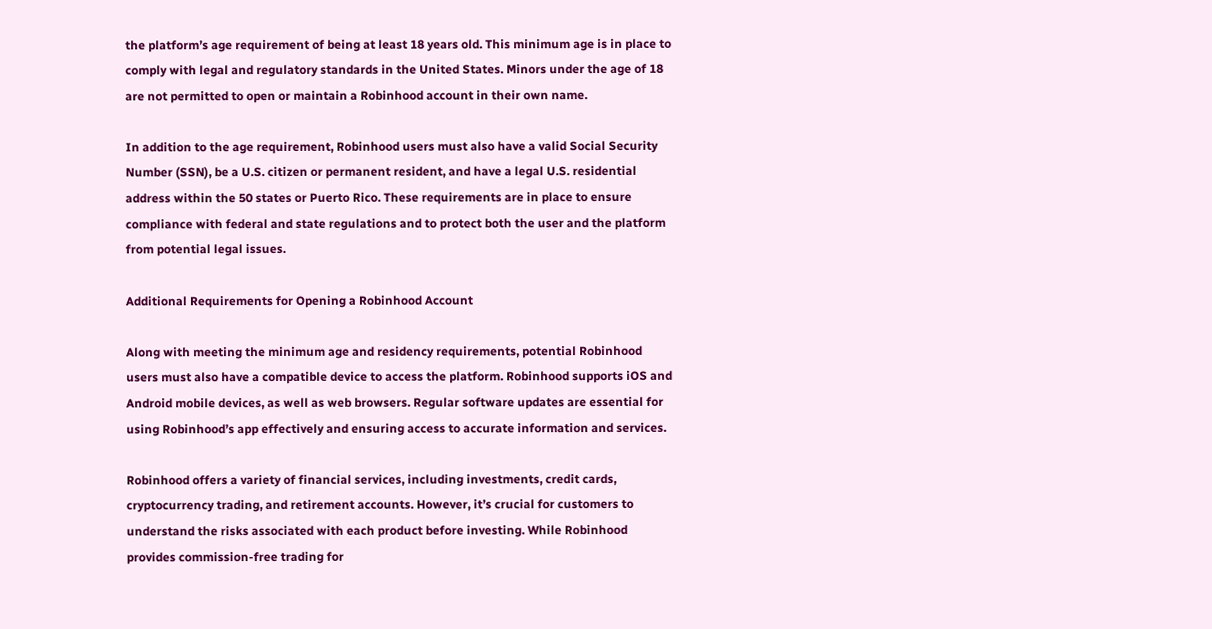the platform’s age requirement of being at least 18 years old. This minimum age is in place to comply with legal and regulatory standards in the United States. Minors under the age of 18 are not permitted to open or maintain a Robinhood account in their own name.

In addition to the age requirement, Robinhood users must also have a valid Social Security Number (SSN), be a U.S. citizen or permanent resident, and have a legal U.S. residential address within the 50 states or Puerto Rico. These requirements are in place to ensure compliance with federal and state regulations and to protect both the user and the platform from potential legal issues.

Additional Requirements for Opening a Robinhood Account

Along with meeting the minimum age and residency requirements, potential Robinhood users must also have a compatible device to access the platform. Robinhood supports iOS and Android mobile devices, as well as web browsers. Regular software updates are essential for using Robinhood’s app effectively and ensuring access to accurate information and services.

Robinhood offers a variety of financial services, including investments, credit cards, cryptocurrency trading, and retirement accounts. However, it’s crucial for customers to understand the risks associated with each product before investing. While Robinhood provides commission-free trading for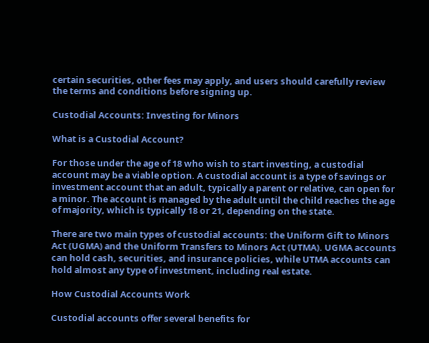certain securities, other fees may apply, and users should carefully review the terms and conditions before signing up.

Custodial Accounts: Investing for Minors

What is a Custodial Account?

For those under the age of 18 who wish to start investing, a custodial account may be a viable option. A custodial account is a type of savings or investment account that an adult, typically a parent or relative, can open for a minor. The account is managed by the adult until the child reaches the age of majority, which is typically 18 or 21, depending on the state.

There are two main types of custodial accounts: the Uniform Gift to Minors Act (UGMA) and the Uniform Transfers to Minors Act (UTMA). UGMA accounts can hold cash, securities, and insurance policies, while UTMA accounts can hold almost any type of investment, including real estate.

How Custodial Accounts Work

Custodial accounts offer several benefits for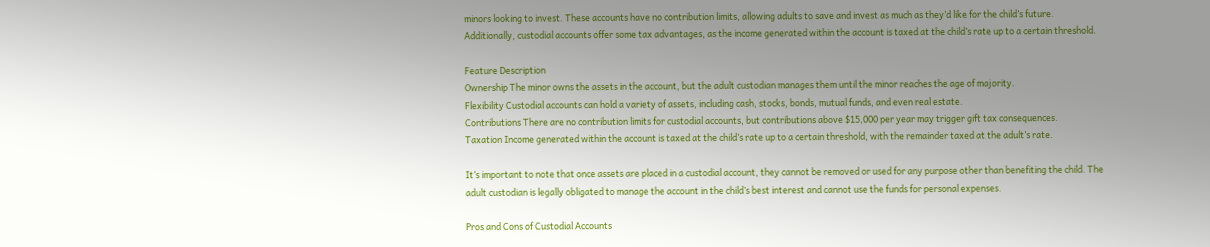minors looking to invest. These accounts have no contribution limits, allowing adults to save and invest as much as they’d like for the child’s future. Additionally, custodial accounts offer some tax advantages, as the income generated within the account is taxed at the child’s rate up to a certain threshold.

Feature Description
Ownership The minor owns the assets in the account, but the adult custodian manages them until the minor reaches the age of majority.
Flexibility Custodial accounts can hold a variety of assets, including cash, stocks, bonds, mutual funds, and even real estate.
Contributions There are no contribution limits for custodial accounts, but contributions above $15,000 per year may trigger gift tax consequences.
Taxation Income generated within the account is taxed at the child’s rate up to a certain threshold, with the remainder taxed at the adult’s rate.

It’s important to note that once assets are placed in a custodial account, they cannot be removed or used for any purpose other than benefiting the child. The adult custodian is legally obligated to manage the account in the child’s best interest and cannot use the funds for personal expenses.

Pros and Cons of Custodial Accounts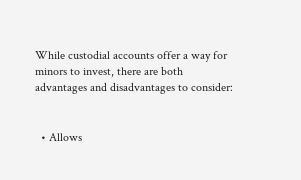While custodial accounts offer a way for minors to invest, there are both advantages and disadvantages to consider:


  • Allows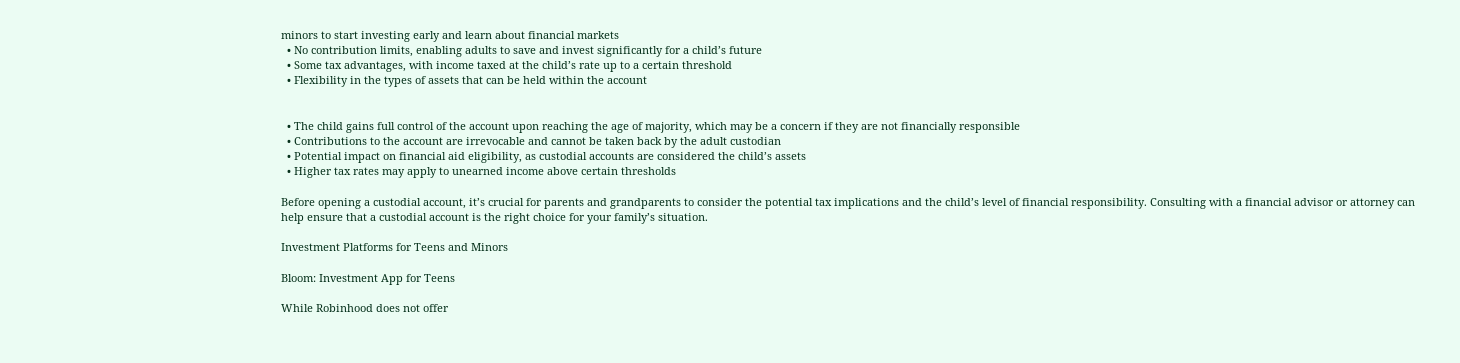minors to start investing early and learn about financial markets
  • No contribution limits, enabling adults to save and invest significantly for a child’s future
  • Some tax advantages, with income taxed at the child’s rate up to a certain threshold
  • Flexibility in the types of assets that can be held within the account


  • The child gains full control of the account upon reaching the age of majority, which may be a concern if they are not financially responsible
  • Contributions to the account are irrevocable and cannot be taken back by the adult custodian
  • Potential impact on financial aid eligibility, as custodial accounts are considered the child’s assets
  • Higher tax rates may apply to unearned income above certain thresholds

Before opening a custodial account, it’s crucial for parents and grandparents to consider the potential tax implications and the child’s level of financial responsibility. Consulting with a financial advisor or attorney can help ensure that a custodial account is the right choice for your family’s situation.

Investment Platforms for Teens and Minors

Bloom: Investment App for Teens

While Robinhood does not offer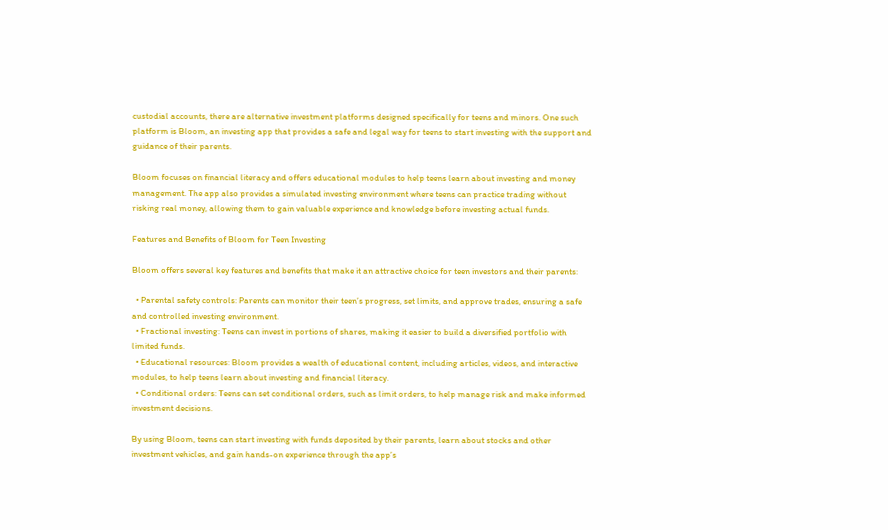custodial accounts, there are alternative investment platforms designed specifically for teens and minors. One such platform is Bloom, an investing app that provides a safe and legal way for teens to start investing with the support and guidance of their parents.

Bloom focuses on financial literacy and offers educational modules to help teens learn about investing and money management. The app also provides a simulated investing environment where teens can practice trading without risking real money, allowing them to gain valuable experience and knowledge before investing actual funds.

Features and Benefits of Bloom for Teen Investing

Bloom offers several key features and benefits that make it an attractive choice for teen investors and their parents:

  • Parental safety controls: Parents can monitor their teen’s progress, set limits, and approve trades, ensuring a safe and controlled investing environment.
  • Fractional investing: Teens can invest in portions of shares, making it easier to build a diversified portfolio with limited funds.
  • Educational resources: Bloom provides a wealth of educational content, including articles, videos, and interactive modules, to help teens learn about investing and financial literacy.
  • Conditional orders: Teens can set conditional orders, such as limit orders, to help manage risk and make informed investment decisions.

By using Bloom, teens can start investing with funds deposited by their parents, learn about stocks and other investment vehicles, and gain hands-on experience through the app’s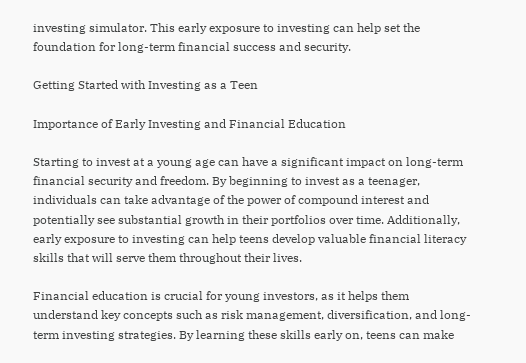investing simulator. This early exposure to investing can help set the foundation for long-term financial success and security.

Getting Started with Investing as a Teen

Importance of Early Investing and Financial Education

Starting to invest at a young age can have a significant impact on long-term financial security and freedom. By beginning to invest as a teenager, individuals can take advantage of the power of compound interest and potentially see substantial growth in their portfolios over time. Additionally, early exposure to investing can help teens develop valuable financial literacy skills that will serve them throughout their lives.

Financial education is crucial for young investors, as it helps them understand key concepts such as risk management, diversification, and long-term investing strategies. By learning these skills early on, teens can make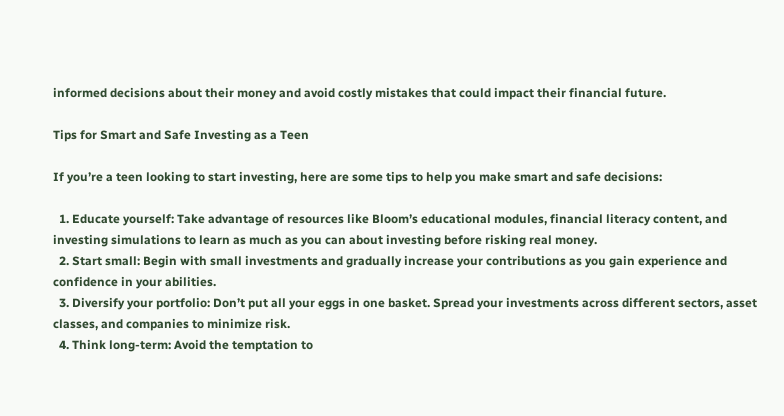informed decisions about their money and avoid costly mistakes that could impact their financial future.

Tips for Smart and Safe Investing as a Teen

If you’re a teen looking to start investing, here are some tips to help you make smart and safe decisions:

  1. Educate yourself: Take advantage of resources like Bloom’s educational modules, financial literacy content, and investing simulations to learn as much as you can about investing before risking real money.
  2. Start small: Begin with small investments and gradually increase your contributions as you gain experience and confidence in your abilities.
  3. Diversify your portfolio: Don’t put all your eggs in one basket. Spread your investments across different sectors, asset classes, and companies to minimize risk.
  4. Think long-term: Avoid the temptation to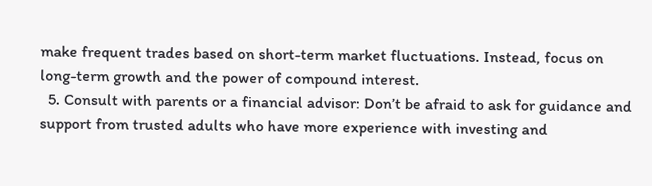make frequent trades based on short-term market fluctuations. Instead, focus on long-term growth and the power of compound interest.
  5. Consult with parents or a financial advisor: Don’t be afraid to ask for guidance and support from trusted adults who have more experience with investing and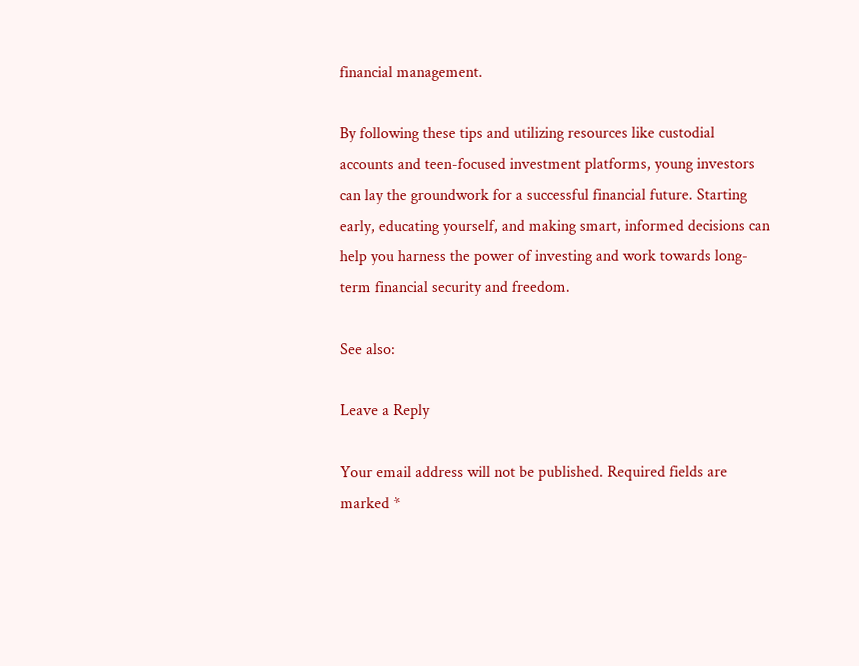financial management.

By following these tips and utilizing resources like custodial accounts and teen-focused investment platforms, young investors can lay the groundwork for a successful financial future. Starting early, educating yourself, and making smart, informed decisions can help you harness the power of investing and work towards long-term financial security and freedom.

See also:

Leave a Reply

Your email address will not be published. Required fields are marked *